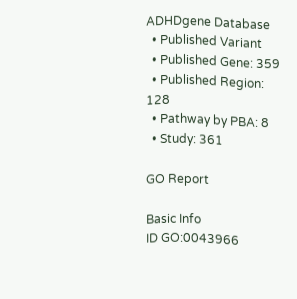ADHDgene Database
  • Published Variant
  • Published Gene: 359
  • Published Region: 128
  • Pathway by PBA: 8
  • Study: 361

GO Report

Basic Info
ID GO:0043966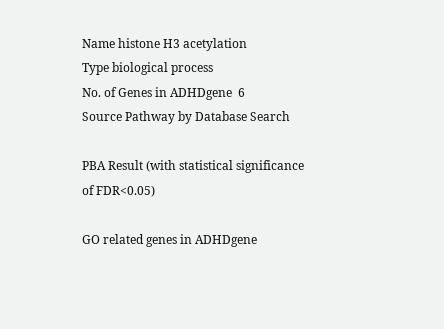Name histone H3 acetylation
Type biological process
No. of Genes in ADHDgene  6
Source Pathway by Database Search

PBA Result (with statistical significance of FDR<0.05)

GO related genes in ADHDgene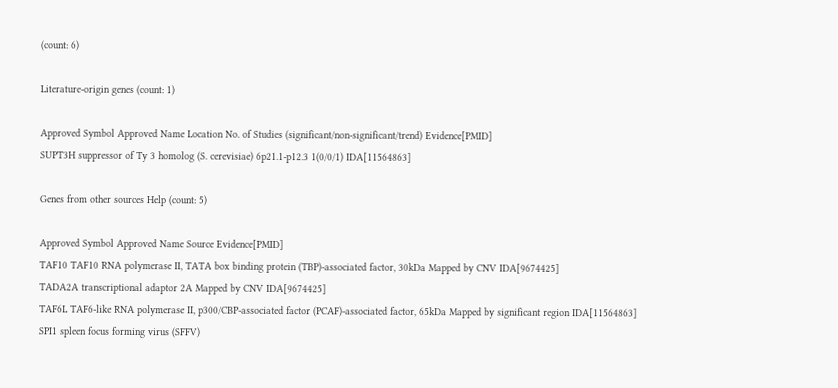(count: 6)

Literature-origin genes (count: 1)

Approved Symbol Approved Name Location No. of Studies (significant/non-significant/trend) Evidence[PMID]
SUPT3H suppressor of Ty 3 homolog (S. cerevisiae) 6p21.1-p12.3 1(0/0/1) IDA[11564863]

Genes from other sources Help (count: 5)

Approved Symbol Approved Name Source Evidence[PMID]
TAF10 TAF10 RNA polymerase II, TATA box binding protein (TBP)-associated factor, 30kDa Mapped by CNV IDA[9674425]
TADA2A transcriptional adaptor 2A Mapped by CNV IDA[9674425]
TAF6L TAF6-like RNA polymerase II, p300/CBP-associated factor (PCAF)-associated factor, 65kDa Mapped by significant region IDA[11564863]
SPI1 spleen focus forming virus (SFFV)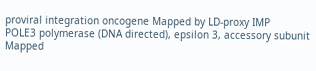proviral integration oncogene Mapped by LD-proxy IMP
POLE3 polymerase (DNA directed), epsilon 3, accessory subunit Mapped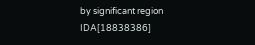by significant region IDA[18838386]